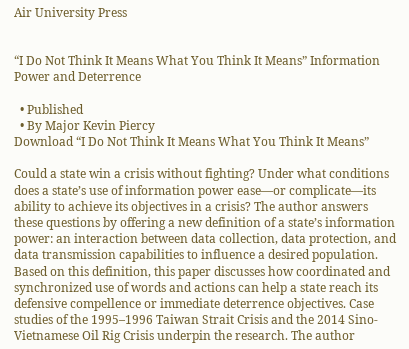Air University Press


“I Do Not Think It Means What You Think It Means” Information Power and Deterrence

  • Published
  • By Major Kevin Piercy
Download “I Do Not Think It Means What You Think It Means”

Could a state win a crisis without fighting? Under what conditions does a state’s use of information power ease—or complicate—its ability to achieve its objectives in a crisis? The author answers these questions by offering a new definition of a state’s information power: an interaction between data collection, data protection, and data transmission capabilities to influence a desired population. Based on this definition, this paper discusses how coordinated and synchronized use of words and actions can help a state reach its defensive compellence or immediate deterrence objectives. Case studies of the 1995–1996 Taiwan Strait Crisis and the 2014 Sino-Vietnamese Oil Rig Crisis underpin the research. The author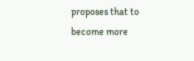proposes that to become more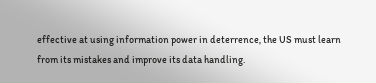effective at using information power in deterrence, the US must learn from its mistakes and improve its data handling.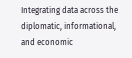Integrating data across the diplomatic, informational, and economic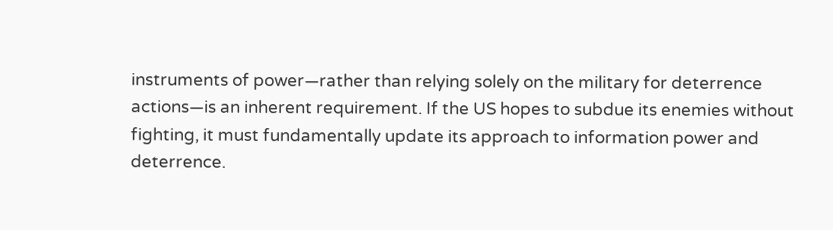instruments of power—rather than relying solely on the military for deterrence actions—is an inherent requirement. If the US hopes to subdue its enemies without fighting, it must fundamentally update its approach to information power and deterrence.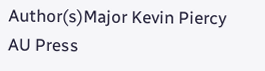Author(s)Major Kevin Piercy
AU Press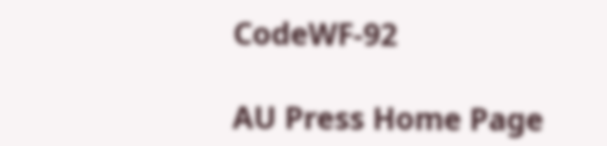CodeWF-92

AU Press Home Page